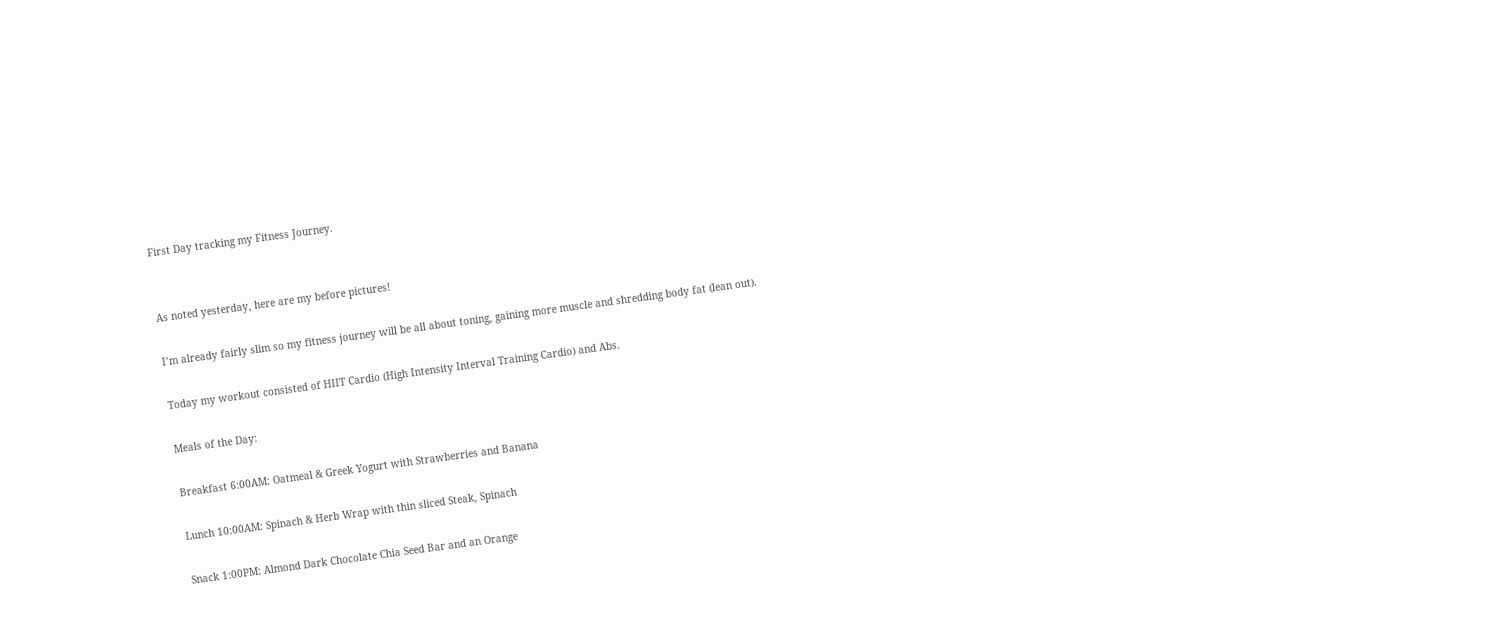First Day tracking my Fitness Journey.


As noted yesterday, here are my before pictures!

I’m already fairly slim so my fitness journey will be all about toning, gaining more muscle and shredding body fat (lean out).

Today my workout consisted of HIIT Cardio (High Intensity Interval Training Cardio) and Abs.

Meals of the Day:

Breakfast 6:00AM: Oatmeal & Greek Yogurt with Strawberries and Banana

Lunch 10:00AM: Spinach & Herb Wrap with thin sliced Steak, Spinach

Snack 1:00PM: Almond Dark Chocolate Chia Seed Bar and an Orange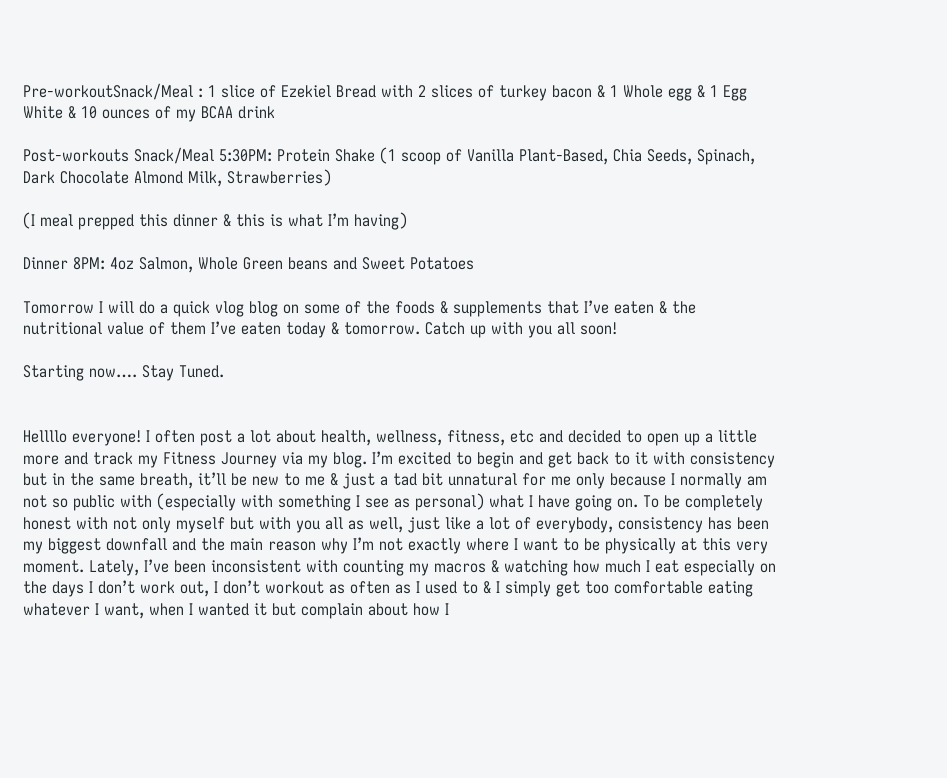Pre-workoutSnack/Meal : 1 slice of Ezekiel Bread with 2 slices of turkey bacon & 1 Whole egg & 1 Egg White & 10 ounces of my BCAA drink

Post-workouts Snack/Meal 5:30PM: Protein Shake (1 scoop of Vanilla Plant-Based, Chia Seeds, Spinach, Dark Chocolate Almond Milk, Strawberries)

(I meal prepped this dinner & this is what I’m having)

Dinner 8PM: 4oz Salmon, Whole Green beans and Sweet Potatoes

Tomorrow I will do a quick vlog blog on some of the foods & supplements that I’ve eaten & the nutritional value of them I’ve eaten today & tomorrow. Catch up with you all soon!

Starting now…. Stay Tuned.


Hellllo everyone! I often post a lot about health, wellness, fitness, etc and decided to open up a little more and track my Fitness Journey via my blog. I’m excited to begin and get back to it with consistency but in the same breath, it’ll be new to me & just a tad bit unnatural for me only because I normally am not so public with (especially with something I see as personal) what I have going on. To be completely honest with not only myself but with you all as well, just like a lot of everybody, consistency has been my biggest downfall and the main reason why I’m not exactly where I want to be physically at this very moment. Lately, I’ve been inconsistent with counting my macros & watching how much I eat especially on the days I don’t work out, I don’t workout as often as I used to & I simply get too comfortable eating whatever I want, when I wanted it but complain about how I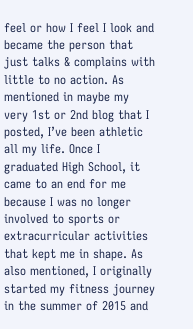feel or how I feel I look and became the person that just talks & complains with little to no action. As mentioned in maybe my very 1st or 2nd blog that I posted, I’ve been athletic all my life. Once I graduated High School, it came to an end for me because I was no longer involved to sports or extracurricular activities that kept me in shape. As also mentioned, I originally started my fitness journey in the summer of 2015 and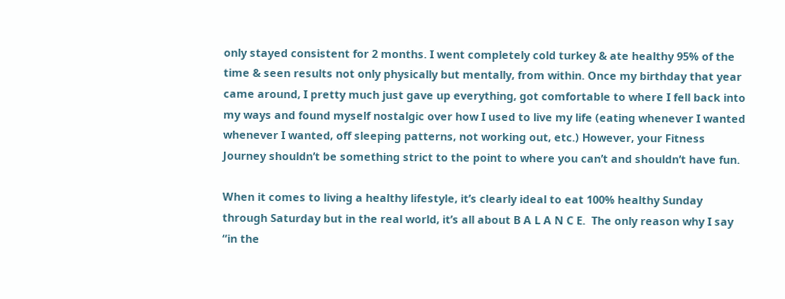only stayed consistent for 2 months. I went completely cold turkey & ate healthy 95% of the time & seen results not only physically but mentally, from within. Once my birthday that year came around, I pretty much just gave up everything, got comfortable to where I fell back into my ways and found myself nostalgic over how I used to live my life (eating whenever I wanted whenever I wanted, off sleeping patterns, not working out, etc.) However, your Fitness Journey shouldn’t be something strict to the point to where you can’t and shouldn’t have fun.

When it comes to living a healthy lifestyle, it’s clearly ideal to eat 100% healthy Sunday through Saturday but in the real world, it’s all about B A L A N C E.  The only reason why I say “in the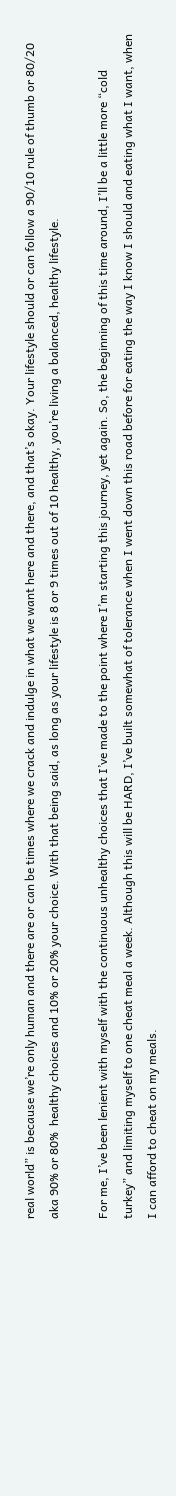real world” is because we’re only human and there are or can be times where we crack and indulge in what we want here and there, and that’s okay. Your lifestyle should or can follow a 90/10 rule of thumb or 80/20 aka 90% or 80%  healthy choices and 10% or 20% your choice. With that being said, as long as your lifestyle is 8 or 9 times out of 10 healthy, you’re living a balanced, healthy lifestyle.

For me, I’ve been lenient with myself with the continuous unhealthy choices that I’ve made to the point where I’m starting this journey, yet again. So, the beginning of this time around, I’ll be a little more “cold turkey” and limiting myself to one cheat meal a week. Although this will be HARD, I’ve built somewhat of tolerance when I went down this road before for eating the way I know I should and eating what I want, when I can afford to cheat on my meals.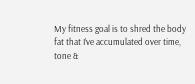My fitness goal is to shred the body fat that I’ve accumulated over time, tone &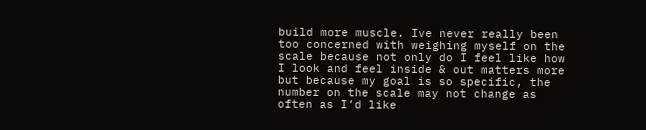build more muscle. Ive never really been too concerned with weighing myself on the scale because not only do I feel like how I look and feel inside & out matters more but because my goal is so specific, the number on the scale may not change as often as I’d like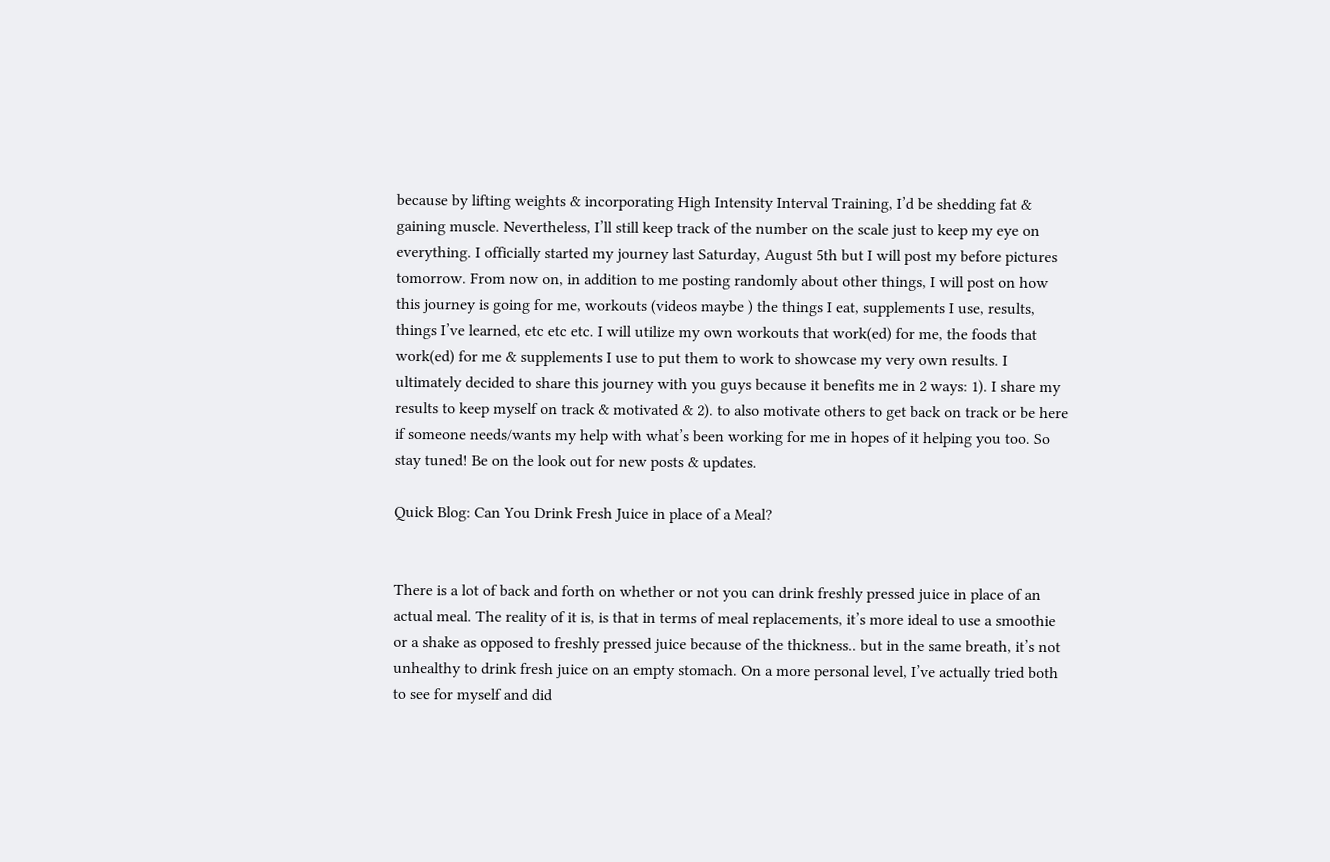because by lifting weights & incorporating High Intensity Interval Training, I’d be shedding fat & gaining muscle. Nevertheless, I’ll still keep track of the number on the scale just to keep my eye on everything. I officially started my journey last Saturday, August 5th but I will post my before pictures tomorrow. From now on, in addition to me posting randomly about other things, I will post on how this journey is going for me, workouts (videos maybe ) the things I eat, supplements I use, results, things I’ve learned, etc etc etc. I will utilize my own workouts that work(ed) for me, the foods that work(ed) for me & supplements I use to put them to work to showcase my very own results. I ultimately decided to share this journey with you guys because it benefits me in 2 ways: 1). I share my results to keep myself on track & motivated & 2). to also motivate others to get back on track or be here if someone needs/wants my help with what’s been working for me in hopes of it helping you too. So stay tuned! Be on the look out for new posts & updates.

Quick Blog: Can You Drink Fresh Juice in place of a Meal?


There is a lot of back and forth on whether or not you can drink freshly pressed juice in place of an actual meal. The reality of it is, is that in terms of meal replacements, it’s more ideal to use a smoothie or a shake as opposed to freshly pressed juice because of the thickness.. but in the same breath, it’s not unhealthy to drink fresh juice on an empty stomach. On a more personal level, I’ve actually tried both to see for myself and did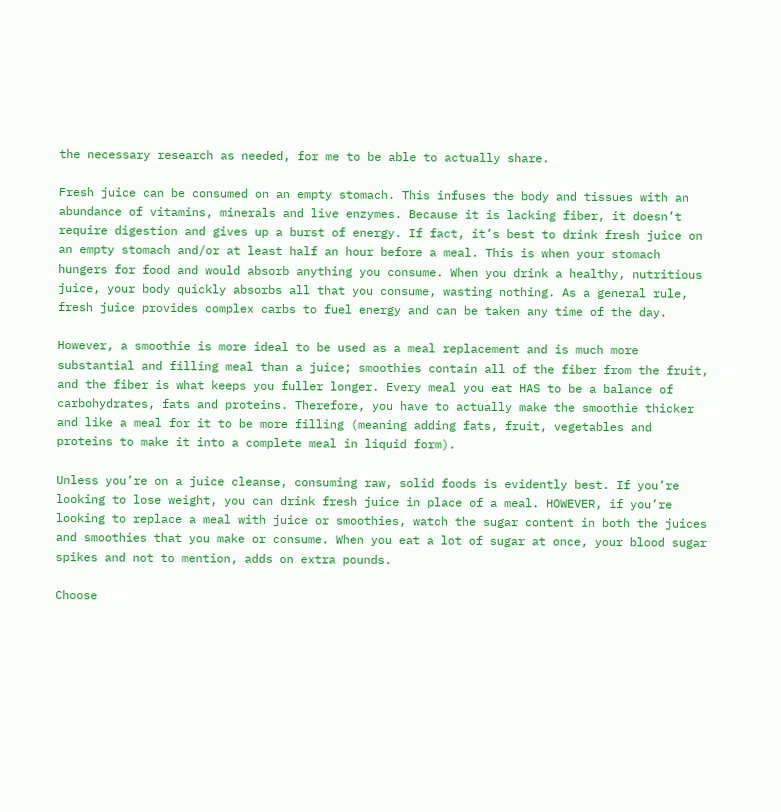the necessary research as needed, for me to be able to actually share.

Fresh juice can be consumed on an empty stomach. This infuses the body and tissues with an abundance of vitamins, minerals and live enzymes. Because it is lacking fiber, it doesn’t require digestion and gives up a burst of energy. If fact, it’s best to drink fresh juice on an empty stomach and/or at least half an hour before a meal. This is when your stomach hungers for food and would absorb anything you consume. When you drink a healthy, nutritious juice, your body quickly absorbs all that you consume, wasting nothing. As a general rule, fresh juice provides complex carbs to fuel energy and can be taken any time of the day.

However, a smoothie is more ideal to be used as a meal replacement and is much more substantial and filling meal than a juice; smoothies contain all of the fiber from the fruit, and the fiber is what keeps you fuller longer. Every meal you eat HAS to be a balance of carbohydrates, fats and proteins. Therefore, you have to actually make the smoothie thicker and like a meal for it to be more filling (meaning adding fats, fruit, vegetables and proteins to make it into a complete meal in liquid form).

Unless you’re on a juice cleanse, consuming raw, solid foods is evidently best. If you’re looking to lose weight, you can drink fresh juice in place of a meal. HOWEVER, if you’re looking to replace a meal with juice or smoothies, watch the sugar content in both the juices and smoothies that you make or consume. When you eat a lot of sugar at once, your blood sugar spikes and not to mention, adds on extra pounds.

Choose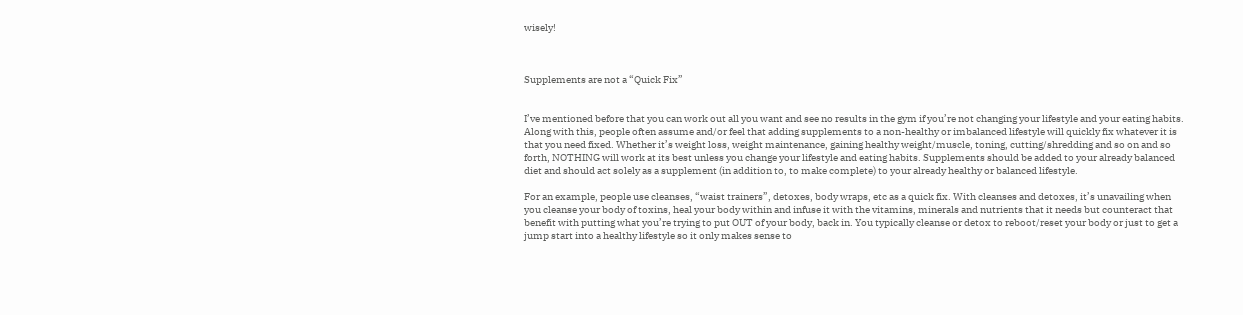wisely!



Supplements are not a “Quick Fix”


I’ve mentioned before that you can work out all you want and see no results in the gym if you’re not changing your lifestyle and your eating habits. Along with this, people often assume and/or feel that adding supplements to a non-healthy or imbalanced lifestyle will quickly fix whatever it is that you need fixed. Whether it’s weight loss, weight maintenance, gaining healthy weight/muscle, toning, cutting/shredding and so on and so forth, NOTHING will work at its best unless you change your lifestyle and eating habits. Supplements should be added to your already balanced diet and should act solely as a supplement (in addition to, to make complete) to your already healthy or balanced lifestyle.

For an example, people use cleanses, “waist trainers”, detoxes, body wraps, etc as a quick fix. With cleanses and detoxes, it’s unavailing when you cleanse your body of toxins, heal your body within and infuse it with the vitamins, minerals and nutrients that it needs but counteract that benefit with putting what you’re trying to put OUT of your body, back in. You typically cleanse or detox to reboot/reset your body or just to get a jump start into a healthy lifestyle so it only makes sense to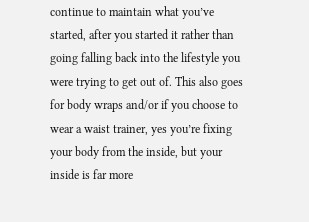continue to maintain what you’ve started, after you started it rather than going falling back into the lifestyle you were trying to get out of. This also goes for body wraps and/or if you choose to wear a waist trainer, yes you’re fixing your body from the inside, but your inside is far more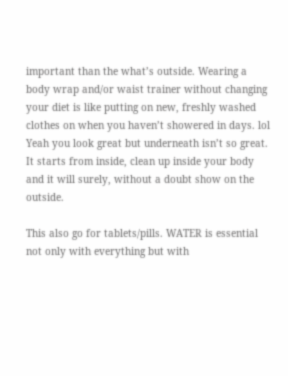important than the what’s outside. Wearing a body wrap and/or waist trainer without changing your diet is like putting on new, freshly washed clothes on when you haven’t showered in days. lol Yeah you look great but underneath isn’t so great. It starts from inside, clean up inside your body and it will surely, without a doubt show on the outside.

This also go for tablets/pills. WATER is essential not only with everything but with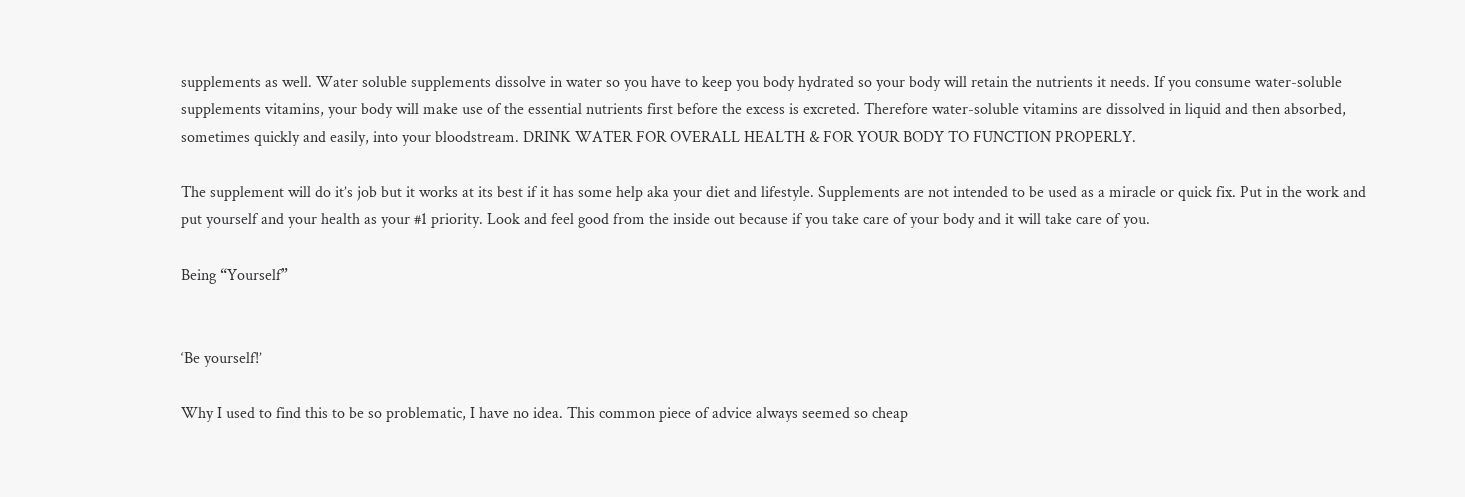supplements as well. Water soluble supplements dissolve in water so you have to keep you body hydrated so your body will retain the nutrients it needs. If you consume water-soluble supplements vitamins, your body will make use of the essential nutrients first before the excess is excreted. Therefore water-soluble vitamins are dissolved in liquid and then absorbed, sometimes quickly and easily, into your bloodstream. DRINK WATER FOR OVERALL HEALTH & FOR YOUR BODY TO FUNCTION PROPERLY.

The supplement will do it’s job but it works at its best if it has some help aka your diet and lifestyle. Supplements are not intended to be used as a miracle or quick fix. Put in the work and put yourself and your health as your #1 priority. Look and feel good from the inside out because if you take care of your body and it will take care of you.

Being “Yourself”


‘Be yourself!’

Why I used to find this to be so problematic, I have no idea. This common piece of advice always seemed so cheap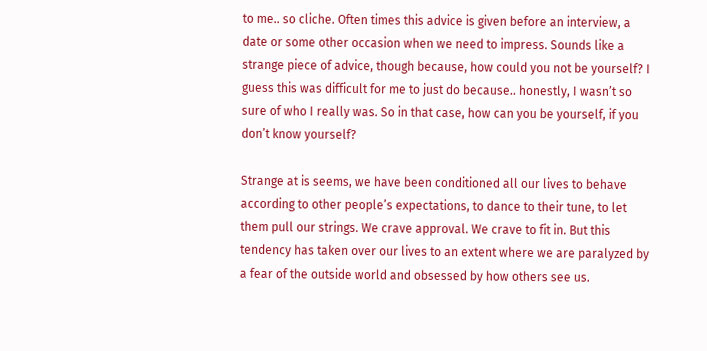to me.. so cliche. Often times this advice is given before an interview, a date or some other occasion when we need to impress. Sounds like a strange piece of advice, though because, how could you not be yourself? I guess this was difficult for me to just do because.. honestly, I wasn’t so sure of who I really was. So in that case, how can you be yourself, if you don’t know yourself?

Strange at is seems, we have been conditioned all our lives to behave according to other people’s expectations, to dance to their tune, to let them pull our strings. We crave approval. We crave to fit in. But this tendency has taken over our lives to an extent where we are paralyzed by a fear of the outside world and obsessed by how others see us.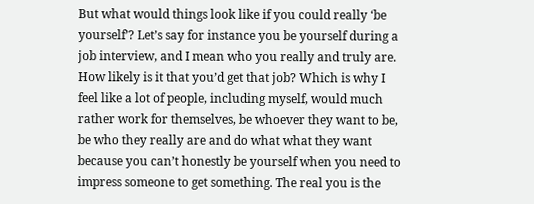But what would things look like if you could really ‘be yourself’? Let’s say for instance you be yourself during a job interview, and I mean who you really and truly are. How likely is it that you’d get that job? Which is why I feel like a lot of people, including myself, would much rather work for themselves, be whoever they want to be, be who they really are and do what what they want because you can’t honestly be yourself when you need to impress someone to get something. The real you is the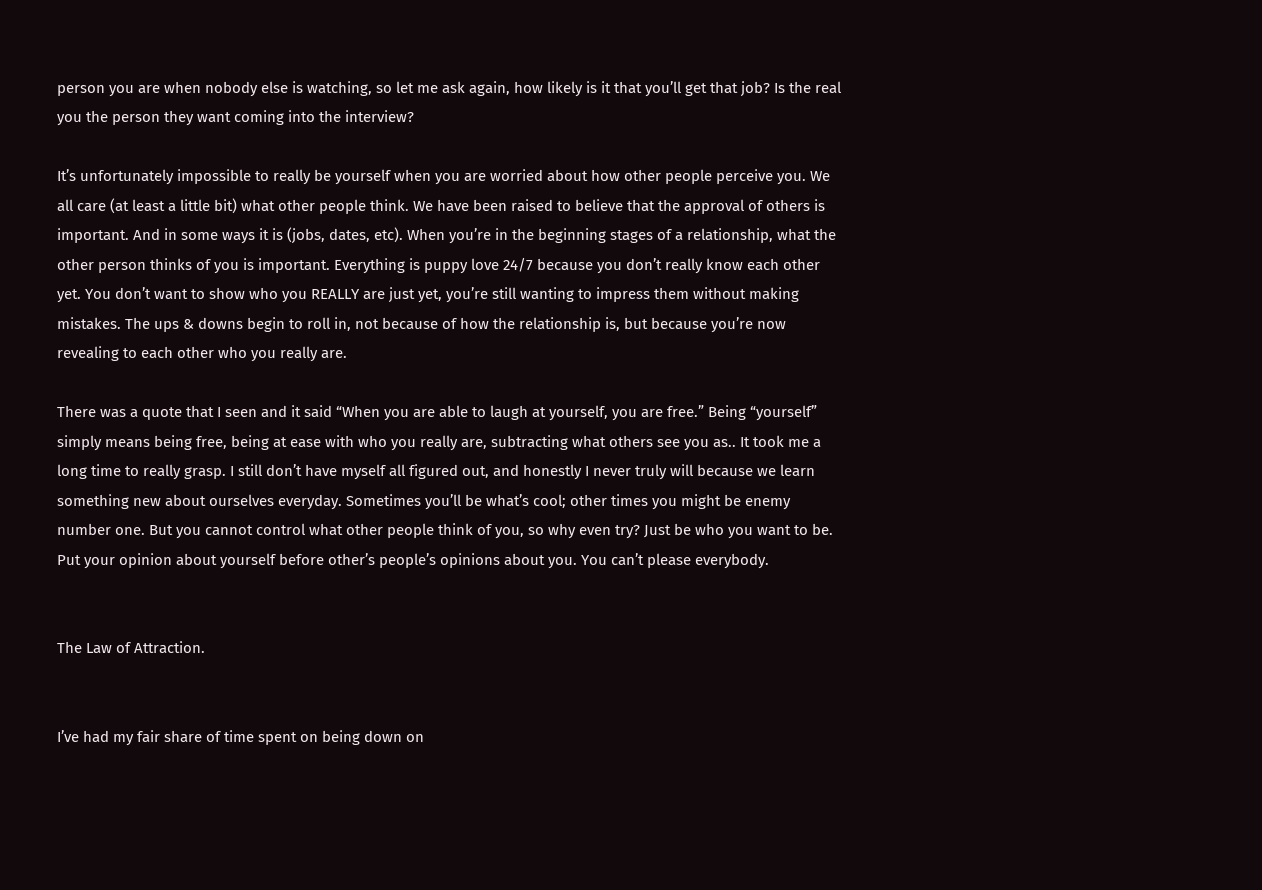person you are when nobody else is watching, so let me ask again, how likely is it that you’ll get that job? Is the real you the person they want coming into the interview?

It’s unfortunately impossible to really be yourself when you are worried about how other people perceive you. We all care (at least a little bit) what other people think. We have been raised to believe that the approval of others is important. And in some ways it is (jobs, dates, etc). When you’re in the beginning stages of a relationship, what the other person thinks of you is important. Everything is puppy love 24/7 because you don’t really know each other yet. You don’t want to show who you REALLY are just yet, you’re still wanting to impress them without making mistakes. The ups & downs begin to roll in, not because of how the relationship is, but because you’re now revealing to each other who you really are.

There was a quote that I seen and it said “When you are able to laugh at yourself, you are free.” Being “yourself” simply means being free, being at ease with who you really are, subtracting what others see you as.. It took me a long time to really grasp. I still don’t have myself all figured out, and honestly I never truly will because we learn something new about ourselves everyday. Sometimes you’ll be what’s cool; other times you might be enemy number one. But you cannot control what other people think of you, so why even try? Just be who you want to be. Put your opinion about yourself before other’s people’s opinions about you. You can’t please everybody.


The Law of Attraction.


I’ve had my fair share of time spent on being down on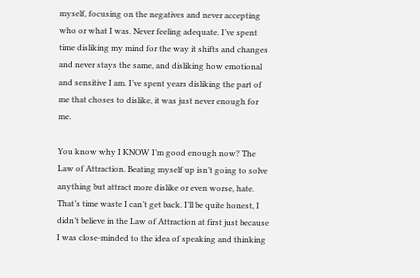myself, focusing on the negatives and never accepting who or what I was. Never feeling adequate. I’ve spent time disliking my mind for the way it shifts and changes and never stays the same, and disliking how emotional and sensitive I am. I’ve spent years disliking the part of me that choses to dislike, it was just never enough for me.

You know why I KNOW I’m good enough now? The Law of Attraction. Beating myself up isn’t going to solve anything but attract more dislike or even worse, hate. That’s time waste I can’t get back. I’ll be quite honest, I didn’t believe in the Law of Attraction at first just because I was close-minded to the idea of speaking and thinking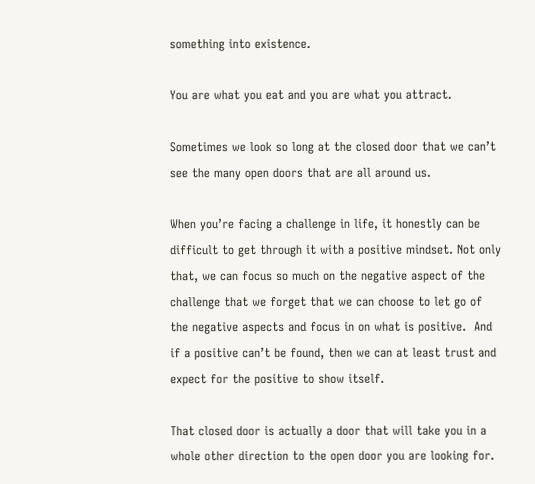something into existence.

You are what you eat and you are what you attract.

Sometimes we look so long at the closed door that we can’t see the many open doors that are all around us.

When you’re facing a challenge in life, it honestly can be difficult to get through it with a positive mindset. Not only that, we can focus so much on the negative aspect of the challenge that we forget that we can choose to let go of the negative aspects and focus in on what is positive.  And if a positive can’t be found, then we can at least trust and expect for the positive to show itself.

That closed door is actually a door that will take you in a whole other direction to the open door you are looking for.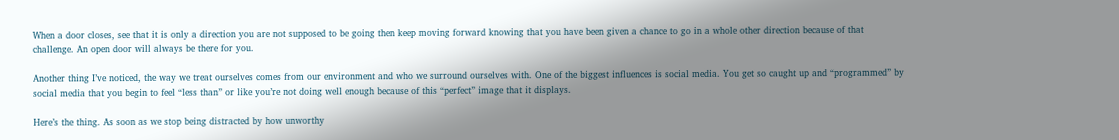When a door closes, see that it is only a direction you are not supposed to be going then keep moving forward knowing that you have been given a chance to go in a whole other direction because of that challenge. An open door will always be there for you.

Another thing I’ve noticed, the way we treat ourselves comes from our environment and who we surround ourselves with. One of the biggest influences is social media. You get so caught up and “programmed” by social media that you begin to feel “less than” or like you’re not doing well enough because of this “perfect” image that it displays.

Here’s the thing. As soon as we stop being distracted by how unworthy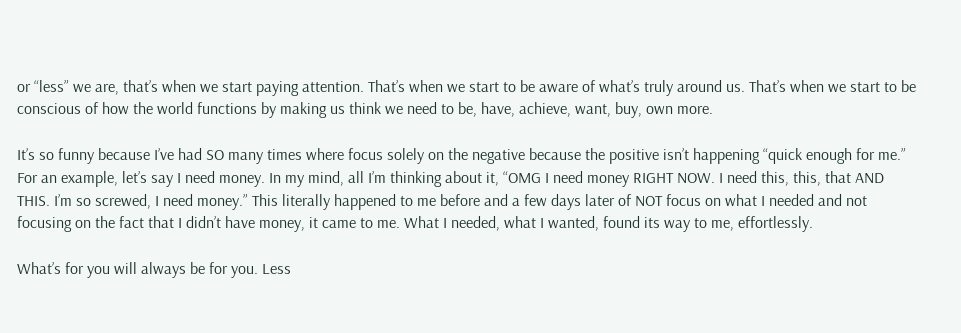or “less” we are, that’s when we start paying attention. That’s when we start to be aware of what’s truly around us. That’s when we start to be conscious of how the world functions by making us think we need to be, have, achieve, want, buy, own more.

It’s so funny because I’ve had SO many times where focus solely on the negative because the positive isn’t happening “quick enough for me.” For an example, let’s say I need money. In my mind, all I’m thinking about it, “OMG I need money RIGHT NOW. I need this, this, that AND THIS. I’m so screwed, I need money.” This literally happened to me before and a few days later of NOT focus on what I needed and not focusing on the fact that I didn’t have money, it came to me. What I needed, what I wanted, found its way to me, effortlessly.

What’s for you will always be for you. Less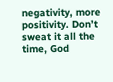negativity, more positivity. Don’t sweat it all the time, God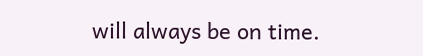will always be on time.